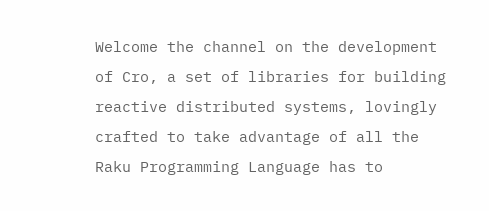Welcome the channel on the development of Cro, a set of libraries for building reactive distributed systems, lovingly crafted to take advantage of all the Raku Programming Language has to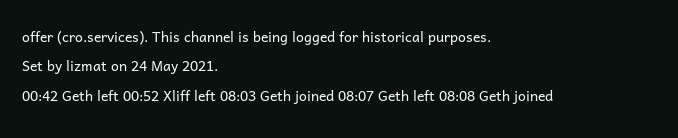offer (cro.services). This channel is being logged for historical purposes.
Set by lizmat on 24 May 2021.
00:42 Geth left 00:52 Xliff left 08:03 Geth joined 08:07 Geth left 08:08 Geth joined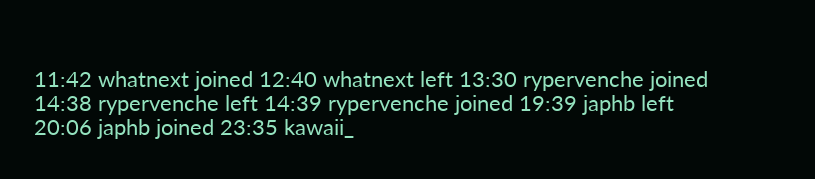11:42 whatnext joined 12:40 whatnext left 13:30 rypervenche joined 14:38 rypervenche left 14:39 rypervenche joined 19:39 japhb left 20:06 japhb joined 23:35 kawaii_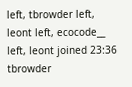left, tbrowder left, leont left, ecocode__ left, leont joined 23:36 tbrowder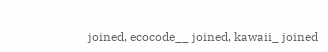joined, ecocode__ joined, kawaii_ joined